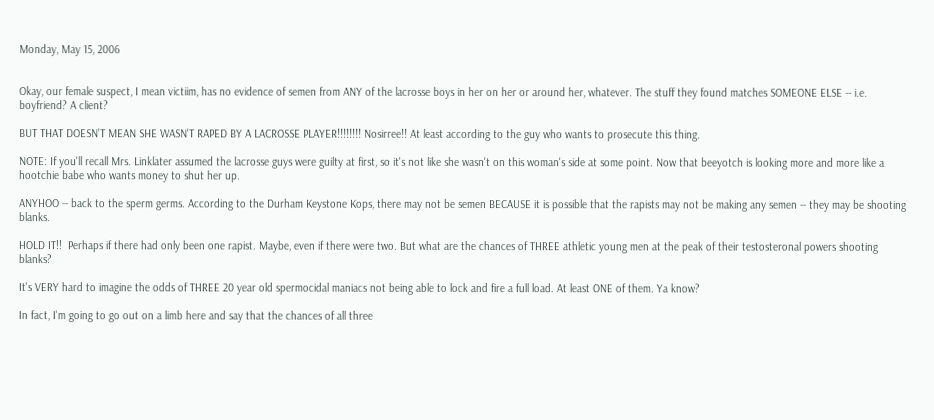Monday, May 15, 2006


Okay, our female suspect, I mean victiim, has no evidence of semen from ANY of the lacrosse boys in her on her or around her, whatever. The stuff they found matches SOMEONE ELSE -- i.e. boyfriend? A client?

BUT THAT DOESN'T MEAN SHE WASN'T RAPED BY A LACROSSE PLAYER!!!!!!!! Nosirree!! At least according to the guy who wants to prosecute this thing.

NOTE: If you'll recall Mrs. Linklater assumed the lacrosse guys were guilty at first, so it's not like she wasn't on this woman's side at some point. Now that beeyotch is looking more and more like a hootchie babe who wants money to shut her up.

ANYHOO -- back to the sperm germs. According to the Durham Keystone Kops, there may not be semen BECAUSE it is possible that the rapists may not be making any semen -- they may be shooting blanks.

HOLD IT!!  Perhaps if there had only been one rapist. Maybe, even if there were two. But what are the chances of THREE athletic young men at the peak of their testosteronal powers shooting blanks?

It's VERY hard to imagine the odds of THREE 20 year old spermocidal maniacs not being able to lock and fire a full load. At least ONE of them. Ya know?

In fact, I'm going to go out on a limb here and say that the chances of all three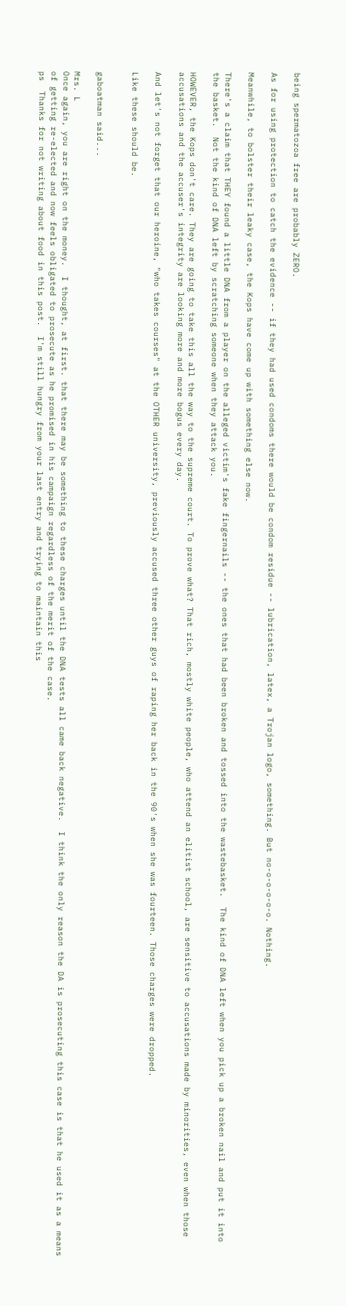being spermatozoa free are probably ZERO.

As for using protection to catch the evidence -- if they had used condoms there would be condom residue -- lubrication, latex, a Trojan logo, something. But no-o-o-o-o-o. Nothing.

Meanwhile, to bolster their leaky case, the Kops have come up with something else now.

There's a claim that THEY found a little DNA from a player on the alleged victim's fake fingernails -- the ones that had been broken and tossed into the wastebasket.  The kind of DNA left when you pick up a broken nail and put it into the basket.  Not the kind of DNA left by scratching someone when they attack you.

HOWEVER, the Kops don't care. They are going to take this all the way to the supreme court. To prove what? That rich, mostly white people, who attend an elitist school, are sensitive to accusations made by minorities, even when those accusations and the accuser's integrity are looking more and more bogus every day.

And let's not forget that our heroine, "who takes courses" at the OTHER university, previously accused three other guys of raping her back in the 90's when she was fourteen. Those charges were dropped.

Like these should be.


gaboatman said...

Mrs. L
Once again, you are right on the money.  I thought, at first. that there may be something to these charges until the DNA tests all came back negative.  I think the only reason the DA is prosecuting this case is that he used it as a means of getting re-elected and now feels obligated to prosecute as he promised in his campaign regardless of the merit of the case.
ps  Thanks for not writing about food in this post.  I'm still hungry from your last entry and trying to maintain this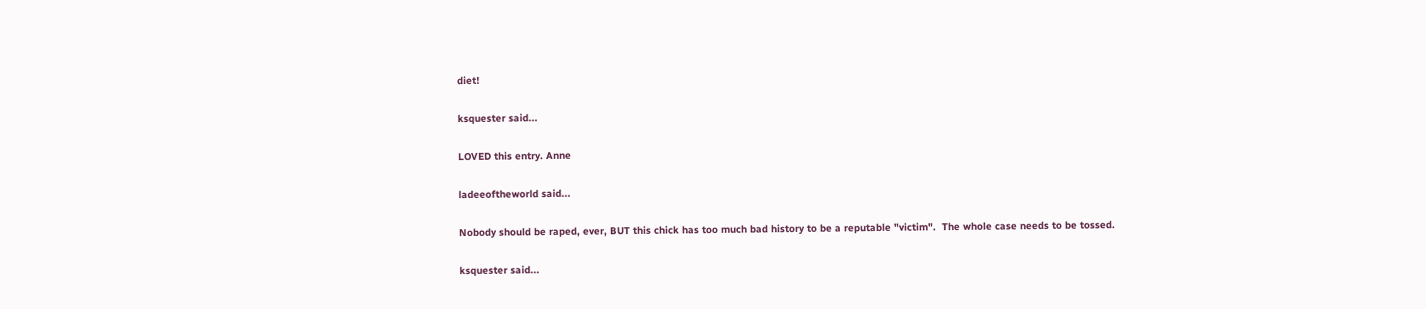diet!

ksquester said...

LOVED this entry. Anne

ladeeoftheworld said...

Nobody should be raped, ever, BUT this chick has too much bad history to be a reputable "victim".  The whole case needs to be tossed.

ksquester said...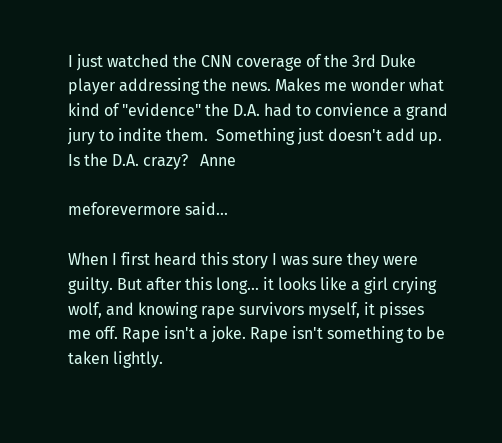I just watched the CNN coverage of the 3rd Duke player addressing the news. Makes me wonder what kind of "evidence" the D.A. had to convience a grand jury to indite them.  Something just doesn't add up.  Is the D.A. crazy?   Anne

meforevermore said...

When I first heard this story I was sure they were guilty. But after this long... it looks like a girl crying wolf, and knowing rape survivors myself, it pisses me off. Rape isn't a joke. Rape isn't something to be taken lightly.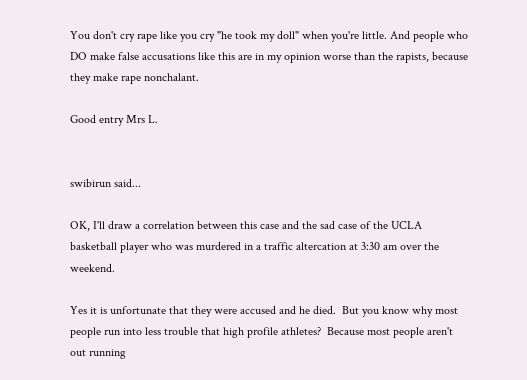You don't cry rape like you cry "he took my doll" when you're little. And people who DO make false accusations like this are in my opinion worse than the rapists, because they make rape nonchalant.

Good entry Mrs L.


swibirun said...

OK, I'll draw a correlation between this case and the sad case of the UCLA basketball player who was murdered in a traffic altercation at 3:30 am over the weekend.

Yes it is unfortunate that they were accused and he died.  But you know why most people run into less trouble that high profile athletes?  Because most people aren't out running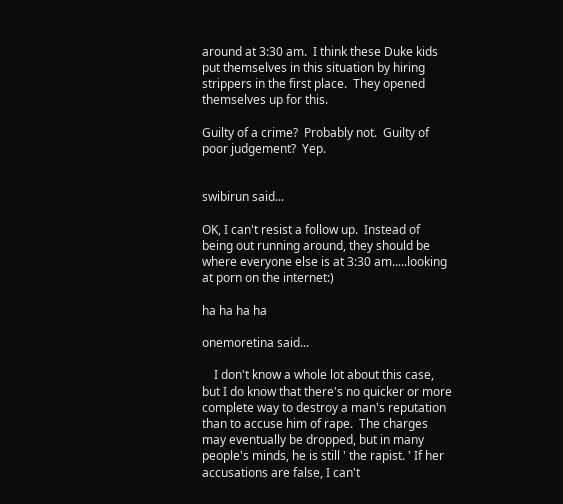around at 3:30 am.  I think these Duke kids put themselves in this situation by hiring strippers in the first place.  They opened themselves up for this.

Guilty of a crime?  Probably not.  Guilty of poor judgement?  Yep.


swibirun said...

OK, I can't resist a follow up.  Instead of being out running around, they should be where everyone else is at 3:30 am.....looking at porn on the internet:)

ha ha ha ha

onemoretina said...

    I don't know a whole lot about this case, but I do know that there's no quicker or more complete way to destroy a man's reputation than to accuse him of rape.  The charges may eventually be dropped, but in many people's minds, he is still ' the rapist. ' If her accusations are false, I can't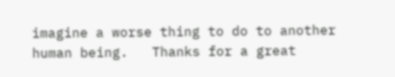imagine a worse thing to do to another human being.   Thanks for a great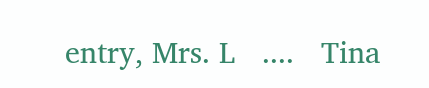entry, Mrs. L   ....   Tina